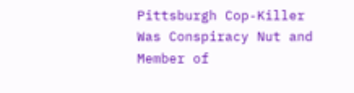Pittsburgh Cop-Killer Was Conspiracy Nut and Member of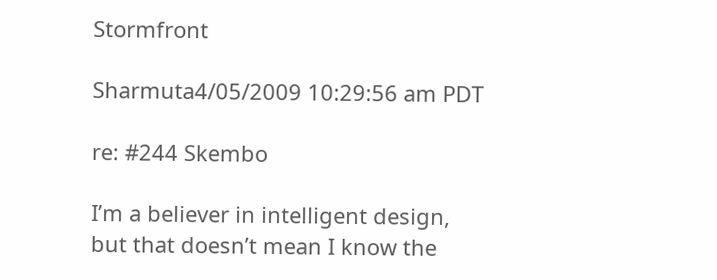Stormfront

Sharmuta4/05/2009 10:29:56 am PDT

re: #244 Skembo

I’m a believer in intelligent design, but that doesn’t mean I know the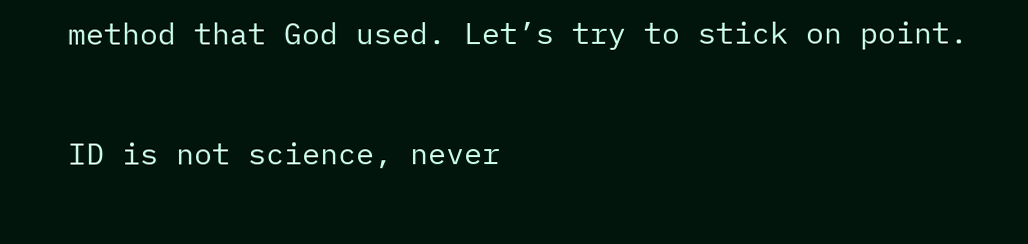method that God used. Let’s try to stick on point.

ID is not science, never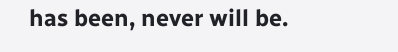has been, never will be.